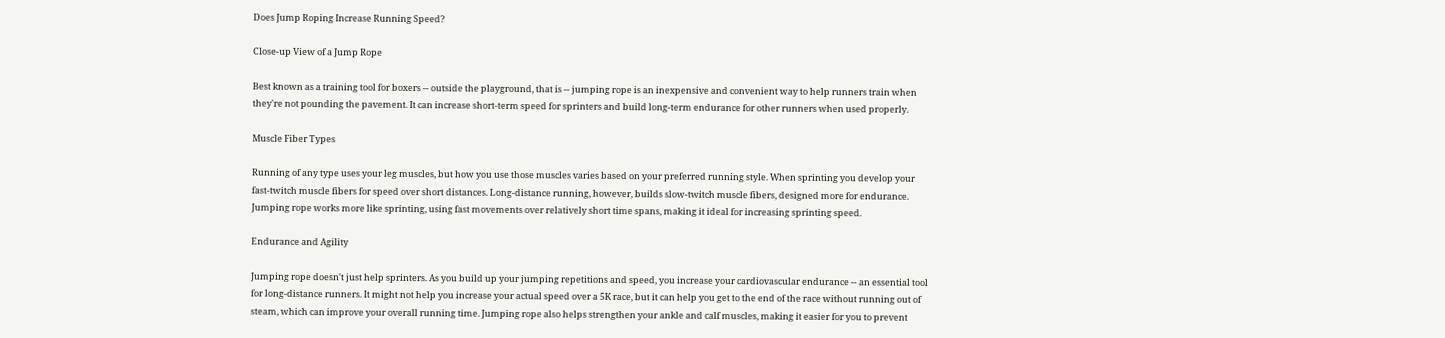Does Jump Roping Increase Running Speed?

Close-up View of a Jump Rope

Best known as a training tool for boxers -- outside the playground, that is -- jumping rope is an inexpensive and convenient way to help runners train when they're not pounding the pavement. It can increase short-term speed for sprinters and build long-term endurance for other runners when used properly.

Muscle Fiber Types

Running of any type uses your leg muscles, but how you use those muscles varies based on your preferred running style. When sprinting you develop your fast-twitch muscle fibers for speed over short distances. Long-distance running, however, builds slow-twitch muscle fibers, designed more for endurance. Jumping rope works more like sprinting, using fast movements over relatively short time spans, making it ideal for increasing sprinting speed.

Endurance and Agility

Jumping rope doesn't just help sprinters. As you build up your jumping repetitions and speed, you increase your cardiovascular endurance -- an essential tool for long-distance runners. It might not help you increase your actual speed over a 5K race, but it can help you get to the end of the race without running out of steam, which can improve your overall running time. Jumping rope also helps strengthen your ankle and calf muscles, making it easier for you to prevent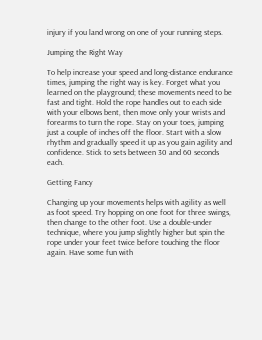injury if you land wrong on one of your running steps.

Jumping the Right Way

To help increase your speed and long-distance endurance times, jumping the right way is key. Forget what you learned on the playground; these movements need to be fast and tight. Hold the rope handles out to each side with your elbows bent, then move only your wrists and forearms to turn the rope. Stay on your toes, jumping just a couple of inches off the floor. Start with a slow rhythm and gradually speed it up as you gain agility and confidence. Stick to sets between 30 and 60 seconds each.

Getting Fancy

Changing up your movements helps with agility as well as foot speed. Try hopping on one foot for three swings, then change to the other foot. Use a double-under technique, where you jump slightly higher but spin the rope under your feet twice before touching the floor again. Have some fun with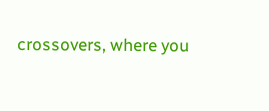crossovers, where you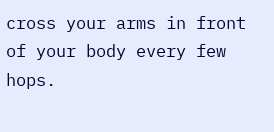cross your arms in front of your body every few hops.